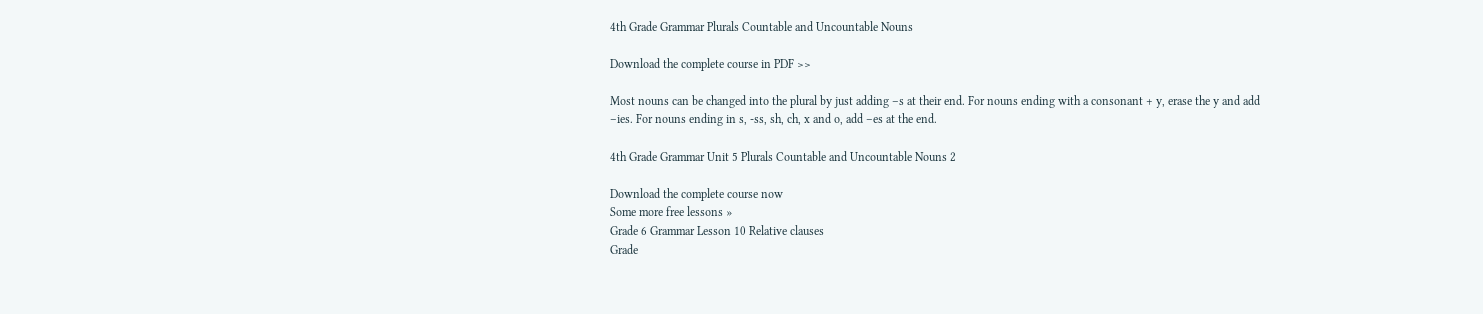4th Grade Grammar Plurals Countable and Uncountable Nouns

Download the complete course in PDF >>

Most nouns can be changed into the plural by just adding –s at their end. For nouns ending with a consonant + y, erase the y and add –ies. For nouns ending in s, -ss, sh, ch, x and o, add –es at the end.

4th Grade Grammar Unit 5 Plurals Countable and Uncountable Nouns 2

Download the complete course now
Some more free lessons »
Grade 6 Grammar Lesson 10 Relative clauses
Grade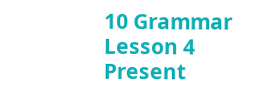10 Grammar Lesson 4 Present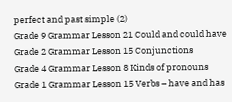perfect and past simple (2)
Grade 9 Grammar Lesson 21 Could and could have
Grade 2 Grammar Lesson 15 Conjunctions
Grade 4 Grammar Lesson 8 Kinds of pronouns
Grade 1 Grammar Lesson 15 Verbs – have and has